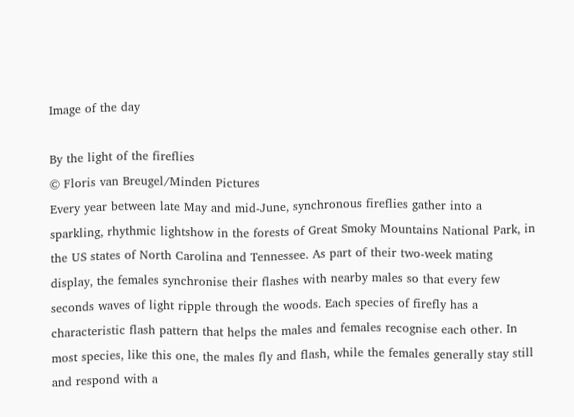Image of the day

By the light of the fireflies
© Floris van Breugel/Minden Pictures
Every year between late May and mid-June, synchronous fireflies gather into a sparkling, rhythmic lightshow in the forests of Great Smoky Mountains National Park, in the US states of North Carolina and Tennessee. As part of their two-week mating display, the females synchronise their flashes with nearby males so that every few seconds waves of light ripple through the woods. Each species of firefly has a characteristic flash pattern that helps the males and females recognise each other. In most species, like this one, the males fly and flash, while the females generally stay still and respond with a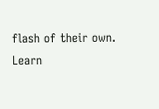flash of their own.
Learn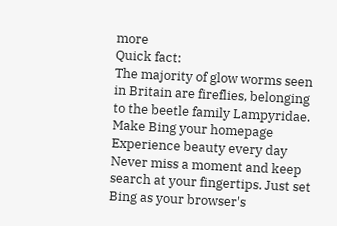more
Quick fact:
The majority of glow worms seen in Britain are fireflies, belonging to the beetle family Lampyridae.
Make Bing your homepage
Experience beauty every day
Never miss a moment and keep search at your fingertips. Just set Bing as your browser's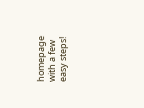homepage with a few easy steps!